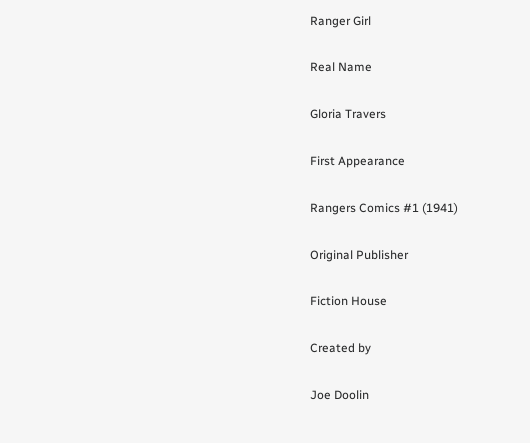Ranger Girl

Real Name

Gloria Travers

First Appearance

Rangers Comics #1 (1941)

Original Publisher

Fiction House

Created by

Joe Doolin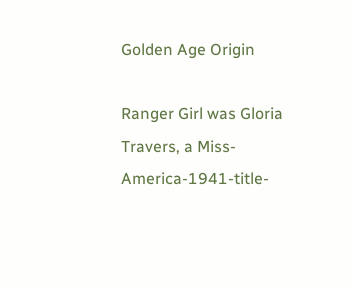Golden Age Origin

Ranger Girl was Gloria Travers, a Miss-America-1941-title-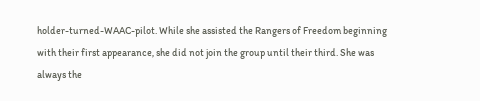holder-turned-WAAC-pilot. While she assisted the Rangers of Freedom beginning with their first appearance, she did not join the group until their third. She was always the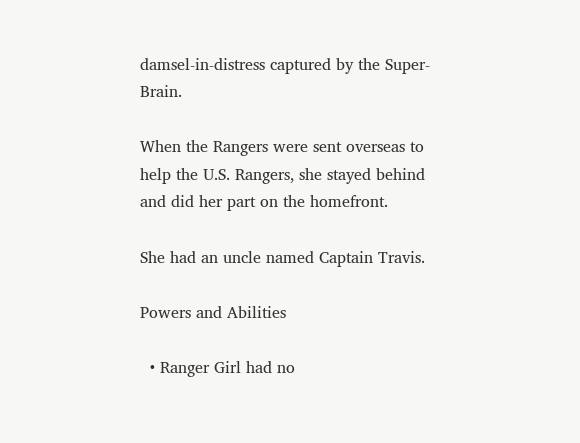damsel-in-distress captured by the Super-Brain.

When the Rangers were sent overseas to help the U.S. Rangers, she stayed behind and did her part on the homefront.

She had an uncle named Captain Travis.

Powers and Abilities

  • Ranger Girl had no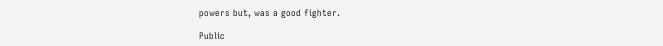powers but, was a good fighter.

Public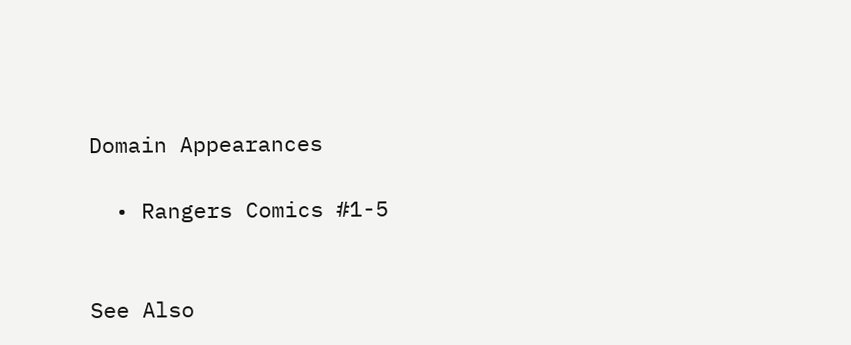Domain Appearances

  • Rangers Comics #1-5


See Also